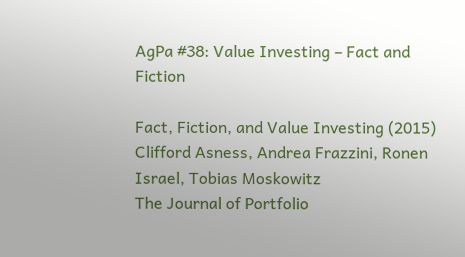AgPa #38: Value Investing – Fact and Fiction

Fact, Fiction, and Value Investing (2015)
Clifford Asness, Andrea Frazzini, Ronen Israel, Tobias Moskowitz
The Journal of Portfolio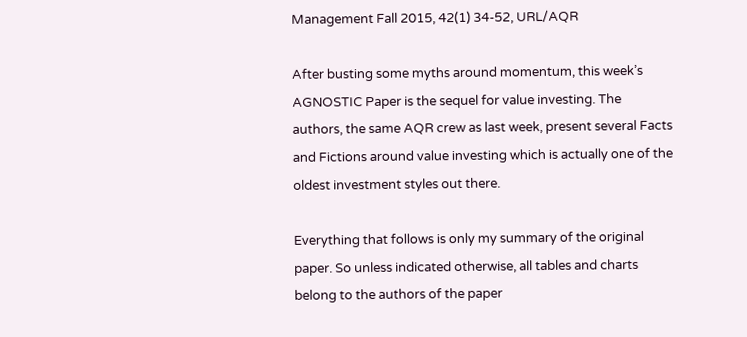Management Fall 2015, 42(1) 34-52, URL/AQR

After busting some myths around momentum, this week’s AGNOSTIC Paper is the sequel for value investing. The authors, the same AQR crew as last week, present several Facts and Fictions around value investing which is actually one of the oldest investment styles out there.

Everything that follows is only my summary of the original paper. So unless indicated otherwise, all tables and charts belong to the authors of the paper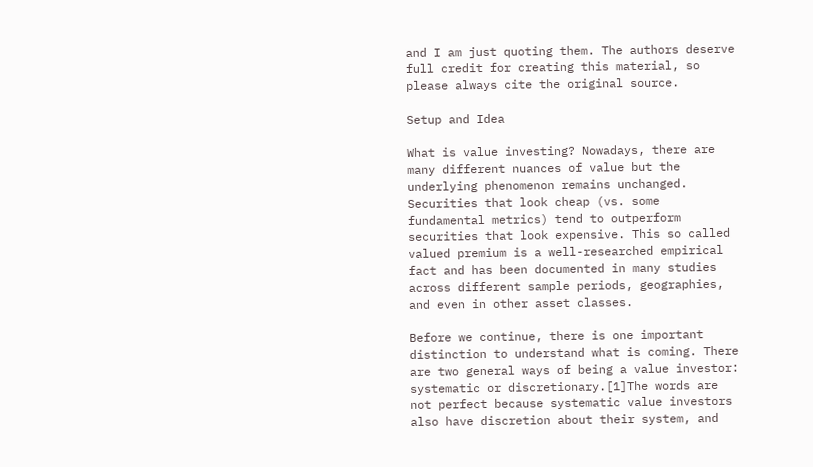and I am just quoting them. The authors deserve full credit for creating this material, so please always cite the original source.

Setup and Idea

What is value investing? Nowadays, there are many different nuances of value but the underlying phenomenon remains unchanged. Securities that look cheap (vs. some fundamental metrics) tend to outperform securities that look expensive. This so called valued premium is a well-researched empirical fact and has been documented in many studies across different sample periods, geographies, and even in other asset classes.

Before we continue, there is one important distinction to understand what is coming. There are two general ways of being a value investor: systematic or discretionary.[1]The words are not perfect because systematic value investors also have discretion about their system, and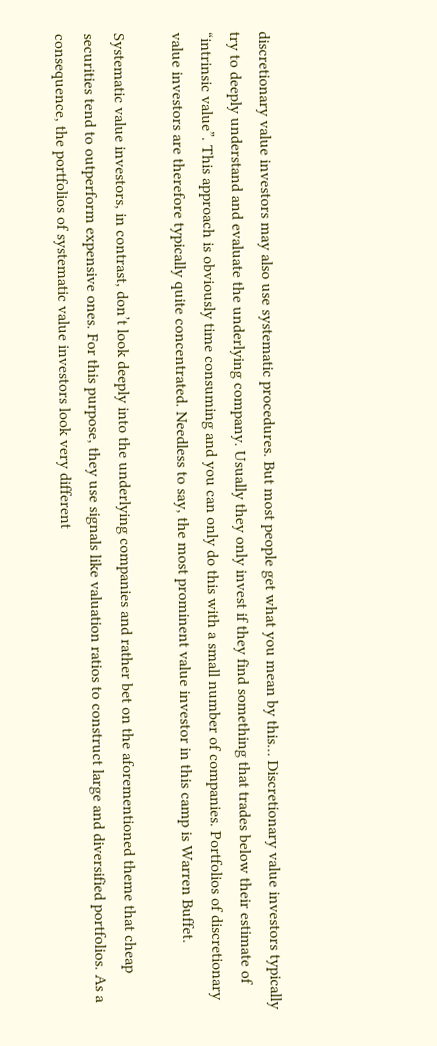discretionary value investors may also use systematic procedures. But most people get what you mean by this… Discretionary value investors typically try to deeply understand and evaluate the underlying company. Usually they only invest if they find something that trades below their estimate of “intrinsic value”. This approach is obviously time consuming and you can only do this with a small number of companies. Portfolios of discretionary value investors are therefore typically quite concentrated. Needless to say, the most prominent value investor in this camp is Warren Buffet.

Systematic value investors, in contrast, don’t look deeply into the underlying companies and rather bet on the aforementioned theme that cheap securities tend to outperform expensive ones. For this purpose, they use signals like valuation ratios to construct large and diversified portfolios. As a consequence, the portfolios of systematic value investors look very different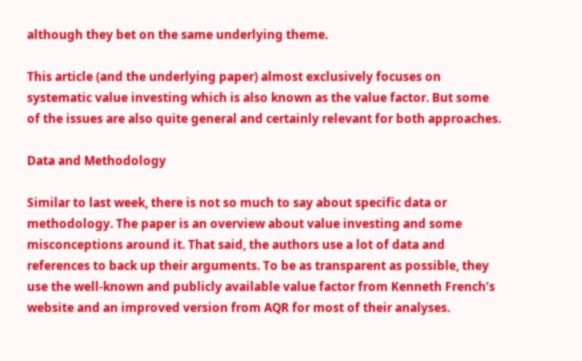although they bet on the same underlying theme.

This article (and the underlying paper) almost exclusively focuses on systematic value investing which is also known as the value factor. But some of the issues are also quite general and certainly relevant for both approaches.

Data and Methodology

Similar to last week, there is not so much to say about specific data or methodology. The paper is an overview about value investing and some misconceptions around it. That said, the authors use a lot of data and references to back up their arguments. To be as transparent as possible, they use the well-known and publicly available value factor from Kenneth French’s website and an improved version from AQR for most of their analyses.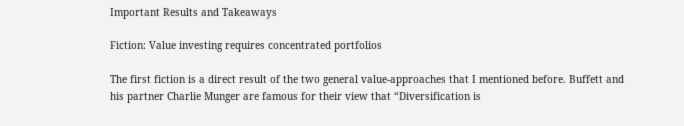Important Results and Takeaways

Fiction: Value investing requires concentrated portfolios

The first fiction is a direct result of the two general value-approaches that I mentioned before. Buffett and his partner Charlie Munger are famous for their view that “Diversification is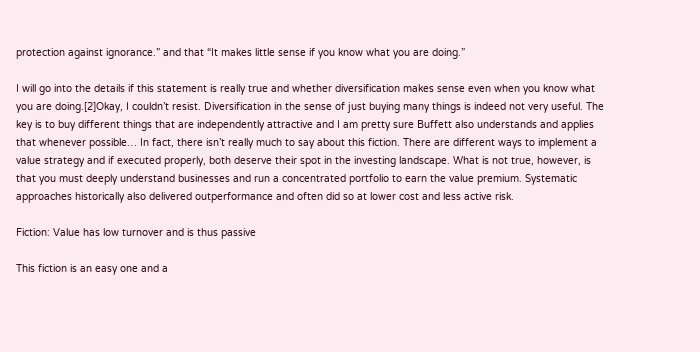protection against ignorance.” and that “It makes little sense if you know what you are doing.”

I will go into the details if this statement is really true and whether diversification makes sense even when you know what you are doing.[2]Okay, I couldn’t resist. Diversification in the sense of just buying many things is indeed not very useful. The key is to buy different things that are independently attractive and I am pretty sure Buffett also understands and applies that whenever possible… In fact, there isn’t really much to say about this fiction. There are different ways to implement a value strategy and if executed properly, both deserve their spot in the investing landscape. What is not true, however, is that you must deeply understand businesses and run a concentrated portfolio to earn the value premium. Systematic approaches historically also delivered outperformance and often did so at lower cost and less active risk.

Fiction: Value has low turnover and is thus passive

This fiction is an easy one and a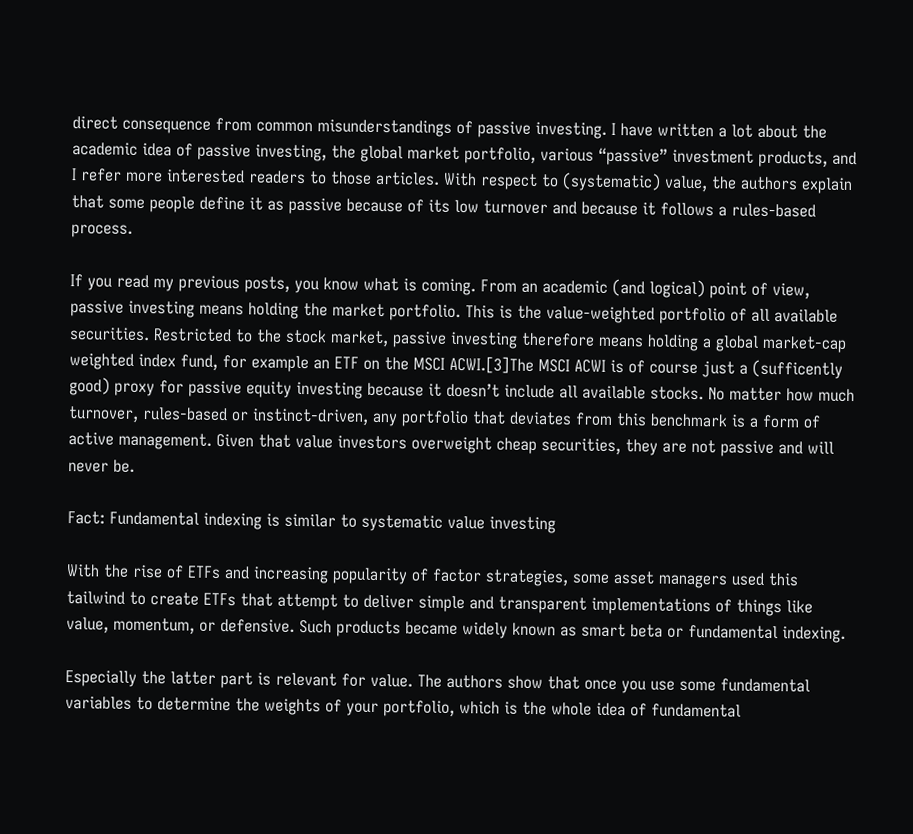direct consequence from common misunderstandings of passive investing. I have written a lot about the academic idea of passive investing, the global market portfolio, various “passive” investment products, and I refer more interested readers to those articles. With respect to (systematic) value, the authors explain that some people define it as passive because of its low turnover and because it follows a rules-based process.

If you read my previous posts, you know what is coming. From an academic (and logical) point of view, passive investing means holding the market portfolio. This is the value-weighted portfolio of all available securities. Restricted to the stock market, passive investing therefore means holding a global market-cap weighted index fund, for example an ETF on the MSCI ACWI.[3]The MSCI ACWI is of course just a (sufficently good) proxy for passive equity investing because it doesn’t include all available stocks. No matter how much turnover, rules-based or instinct-driven, any portfolio that deviates from this benchmark is a form of active management. Given that value investors overweight cheap securities, they are not passive and will never be.

Fact: Fundamental indexing is similar to systematic value investing

With the rise of ETFs and increasing popularity of factor strategies, some asset managers used this tailwind to create ETFs that attempt to deliver simple and transparent implementations of things like value, momentum, or defensive. Such products became widely known as smart beta or fundamental indexing.

Especially the latter part is relevant for value. The authors show that once you use some fundamental variables to determine the weights of your portfolio, which is the whole idea of fundamental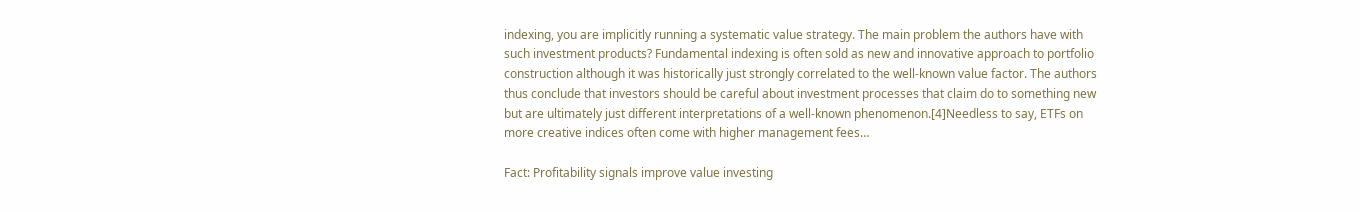indexing, you are implicitly running a systematic value strategy. The main problem the authors have with such investment products? Fundamental indexing is often sold as new and innovative approach to portfolio construction although it was historically just strongly correlated to the well-known value factor. The authors thus conclude that investors should be careful about investment processes that claim do to something new but are ultimately just different interpretations of a well-known phenomenon.[4]Needless to say, ETFs on more creative indices often come with higher management fees…

Fact: Profitability signals improve value investing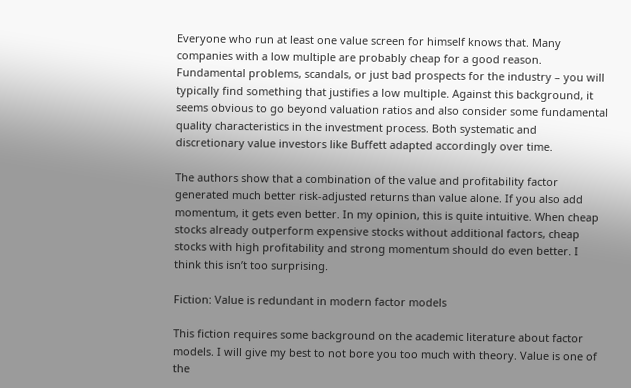Everyone who run at least one value screen for himself knows that. Many companies with a low multiple are probably cheap for a good reason. Fundamental problems, scandals, or just bad prospects for the industry – you will typically find something that justifies a low multiple. Against this background, it seems obvious to go beyond valuation ratios and also consider some fundamental quality characteristics in the investment process. Both systematic and discretionary value investors like Buffett adapted accordingly over time.

The authors show that a combination of the value and profitability factor generated much better risk-adjusted returns than value alone. If you also add momentum, it gets even better. In my opinion, this is quite intuitive. When cheap stocks already outperform expensive stocks without additional factors, cheap stocks with high profitability and strong momentum should do even better. I think this isn’t too surprising.

Fiction: Value is redundant in modern factor models

This fiction requires some background on the academic literature about factor models. I will give my best to not bore you too much with theory. Value is one of the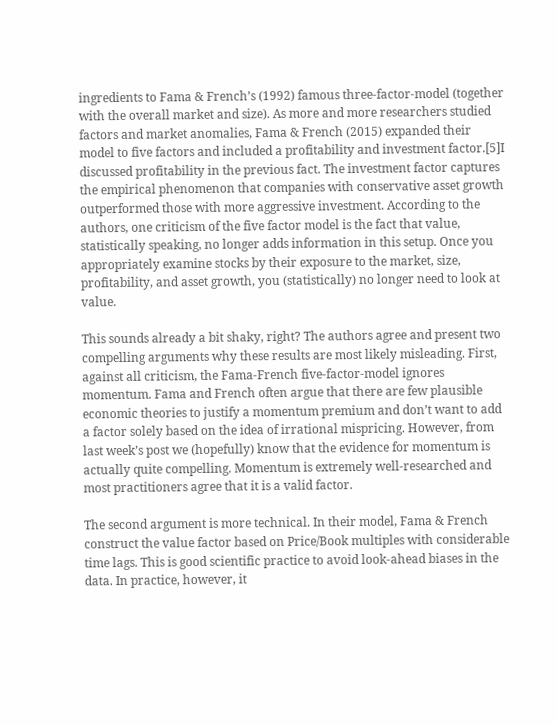ingredients to Fama & French’s (1992) famous three-factor-model (together with the overall market and size). As more and more researchers studied factors and market anomalies, Fama & French (2015) expanded their model to five factors and included a profitability and investment factor.[5]I discussed profitability in the previous fact. The investment factor captures the empirical phenomenon that companies with conservative asset growth outperformed those with more aggressive investment. According to the authors, one criticism of the five factor model is the fact that value, statistically speaking, no longer adds information in this setup. Once you appropriately examine stocks by their exposure to the market, size, profitability, and asset growth, you (statistically) no longer need to look at value.

This sounds already a bit shaky, right? The authors agree and present two compelling arguments why these results are most likely misleading. First, against all criticism, the Fama-French five-factor-model ignores momentum. Fama and French often argue that there are few plausible economic theories to justify a momentum premium and don’t want to add a factor solely based on the idea of irrational mispricing. However, from last week’s post we (hopefully) know that the evidence for momentum is actually quite compelling. Momentum is extremely well-researched and most practitioners agree that it is a valid factor.

The second argument is more technical. In their model, Fama & French construct the value factor based on Price/Book multiples with considerable time lags. This is good scientific practice to avoid look-ahead biases in the data. In practice, however, it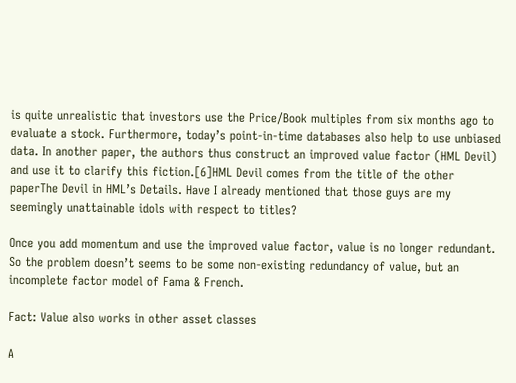is quite unrealistic that investors use the Price/Book multiples from six months ago to evaluate a stock. Furthermore, today’s point-in-time databases also help to use unbiased data. In another paper, the authors thus construct an improved value factor (HML Devil) and use it to clarify this fiction.[6]HML Devil comes from the title of the other paperThe Devil in HML’s Details. Have I already mentioned that those guys are my seemingly unattainable idols with respect to titles?

Once you add momentum and use the improved value factor, value is no longer redundant. So the problem doesn’t seems to be some non-existing redundancy of value, but an incomplete factor model of Fama & French.

Fact: Value also works in other asset classes

A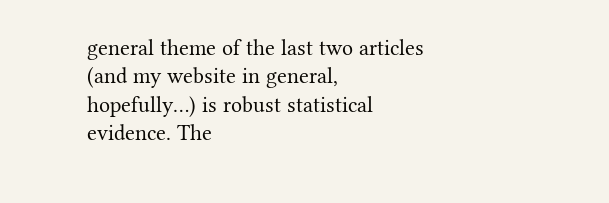general theme of the last two articles (and my website in general, hopefully…) is robust statistical evidence. The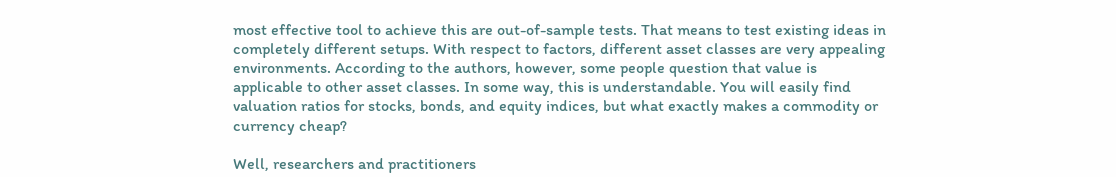most effective tool to achieve this are out-of-sample tests. That means to test existing ideas in completely different setups. With respect to factors, different asset classes are very appealing environments. According to the authors, however, some people question that value is applicable to other asset classes. In some way, this is understandable. You will easily find valuation ratios for stocks, bonds, and equity indices, but what exactly makes a commodity or currency cheap?

Well, researchers and practitioners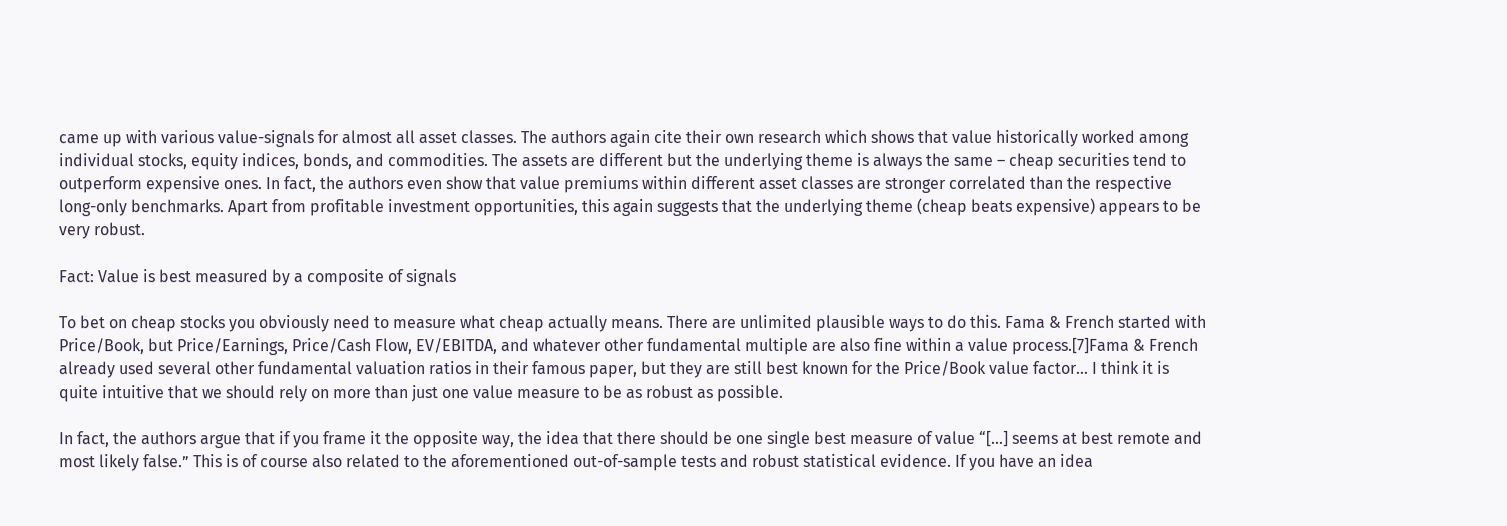came up with various value-signals for almost all asset classes. The authors again cite their own research which shows that value historically worked among individual stocks, equity indices, bonds, and commodities. The assets are different but the underlying theme is always the same – cheap securities tend to outperform expensive ones. In fact, the authors even show that value premiums within different asset classes are stronger correlated than the respective long-only benchmarks. Apart from profitable investment opportunities, this again suggests that the underlying theme (cheap beats expensive) appears to be very robust.

Fact: Value is best measured by a composite of signals

To bet on cheap stocks you obviously need to measure what cheap actually means. There are unlimited plausible ways to do this. Fama & French started with Price/Book, but Price/Earnings, Price/Cash Flow, EV/EBITDA, and whatever other fundamental multiple are also fine within a value process.[7]Fama & French already used several other fundamental valuation ratios in their famous paper, but they are still best known for the Price/Book value factor… I think it is quite intuitive that we should rely on more than just one value measure to be as robust as possible.

In fact, the authors argue that if you frame it the opposite way, the idea that there should be one single best measure of value “[…] seems at best remote and most likely false.” This is of course also related to the aforementioned out-of-sample tests and robust statistical evidence. If you have an idea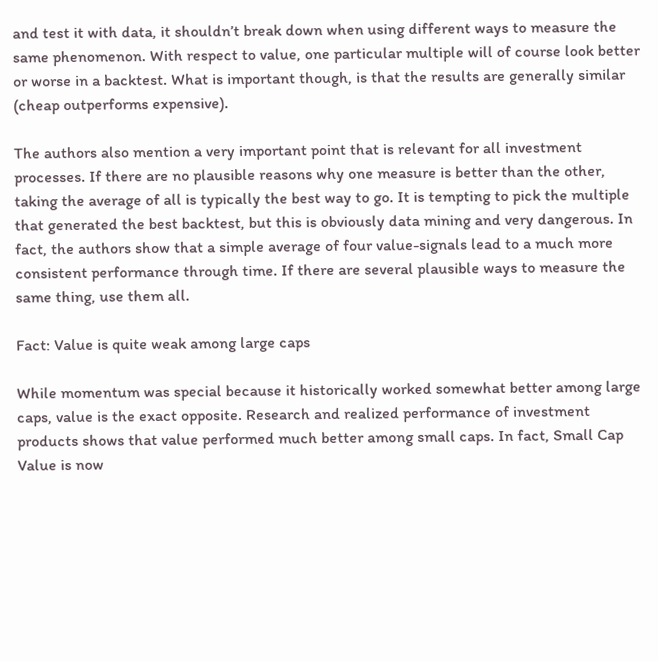and test it with data, it shouldn’t break down when using different ways to measure the same phenomenon. With respect to value, one particular multiple will of course look better or worse in a backtest. What is important though, is that the results are generally similar (cheap outperforms expensive).

The authors also mention a very important point that is relevant for all investment processes. If there are no plausible reasons why one measure is better than the other, taking the average of all is typically the best way to go. It is tempting to pick the multiple that generated the best backtest, but this is obviously data mining and very dangerous. In fact, the authors show that a simple average of four value-signals lead to a much more consistent performance through time. If there are several plausible ways to measure the same thing, use them all.

Fact: Value is quite weak among large caps

While momentum was special because it historically worked somewhat better among large caps, value is the exact opposite. Research and realized performance of investment products shows that value performed much better among small caps. In fact, Small Cap Value is now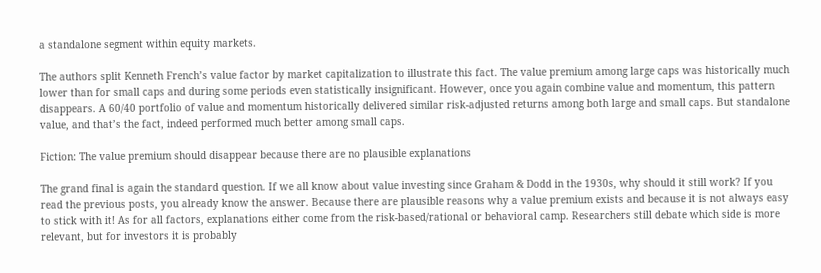a standalone segment within equity markets.

The authors split Kenneth French’s value factor by market capitalization to illustrate this fact. The value premium among large caps was historically much lower than for small caps and during some periods even statistically insignificant. However, once you again combine value and momentum, this pattern disappears. A 60/40 portfolio of value and momentum historically delivered similar risk-adjusted returns among both large and small caps. But standalone value, and that’s the fact, indeed performed much better among small caps.

Fiction: The value premium should disappear because there are no plausible explanations

The grand final is again the standard question. If we all know about value investing since Graham & Dodd in the 1930s, why should it still work? If you read the previous posts, you already know the answer. Because there are plausible reasons why a value premium exists and because it is not always easy to stick with it! As for all factors, explanations either come from the risk-based/rational or behavioral camp. Researchers still debate which side is more relevant, but for investors it is probably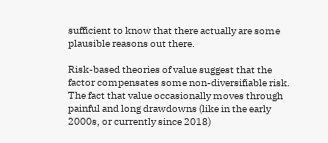sufficient to know that there actually are some plausible reasons out there.

Risk-based theories of value suggest that the factor compensates some non-diversifiable risk. The fact that value occasionally moves through painful and long drawdowns (like in the early 2000s, or currently since 2018)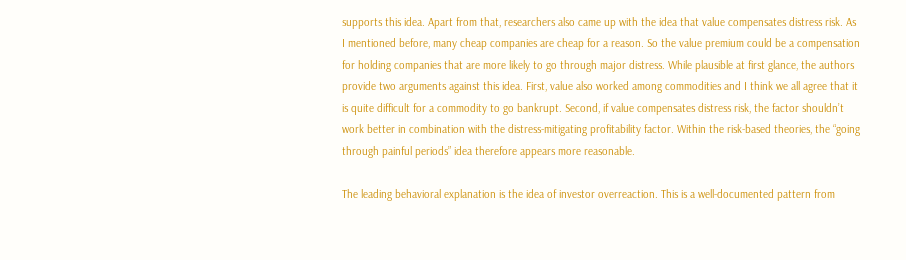supports this idea. Apart from that, researchers also came up with the idea that value compensates distress risk. As I mentioned before, many cheap companies are cheap for a reason. So the value premium could be a compensation for holding companies that are more likely to go through major distress. While plausible at first glance, the authors provide two arguments against this idea. First, value also worked among commodities and I think we all agree that it is quite difficult for a commodity to go bankrupt. Second, if value compensates distress risk, the factor shouldn’t work better in combination with the distress-mitigating profitability factor. Within the risk-based theories, the “going through painful periods” idea therefore appears more reasonable.

The leading behavioral explanation is the idea of investor overreaction. This is a well-documented pattern from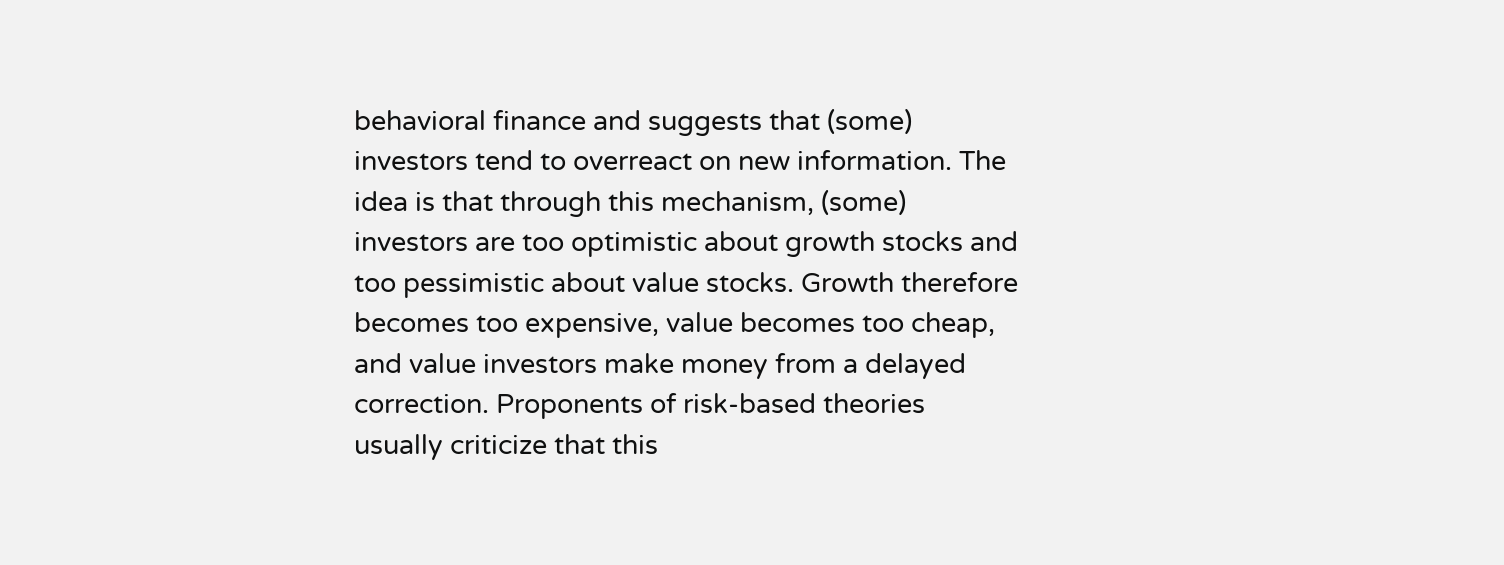behavioral finance and suggests that (some) investors tend to overreact on new information. The idea is that through this mechanism, (some) investors are too optimistic about growth stocks and too pessimistic about value stocks. Growth therefore becomes too expensive, value becomes too cheap, and value investors make money from a delayed correction. Proponents of risk-based theories usually criticize that this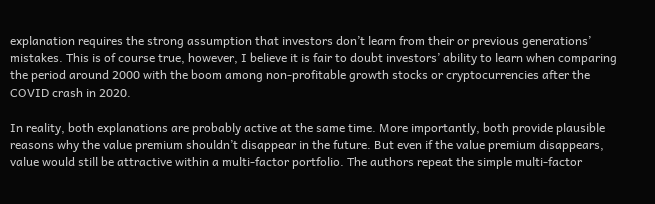explanation requires the strong assumption that investors don’t learn from their or previous generations’ mistakes. This is of course true, however, I believe it is fair to doubt investors’ ability to learn when comparing the period around 2000 with the boom among non-profitable growth stocks or cryptocurrencies after the COVID crash in 2020.

In reality, both explanations are probably active at the same time. More importantly, both provide plausible reasons why the value premium shouldn’t disappear in the future. But even if the value premium disappears, value would still be attractive within a multi-factor portfolio. The authors repeat the simple multi-factor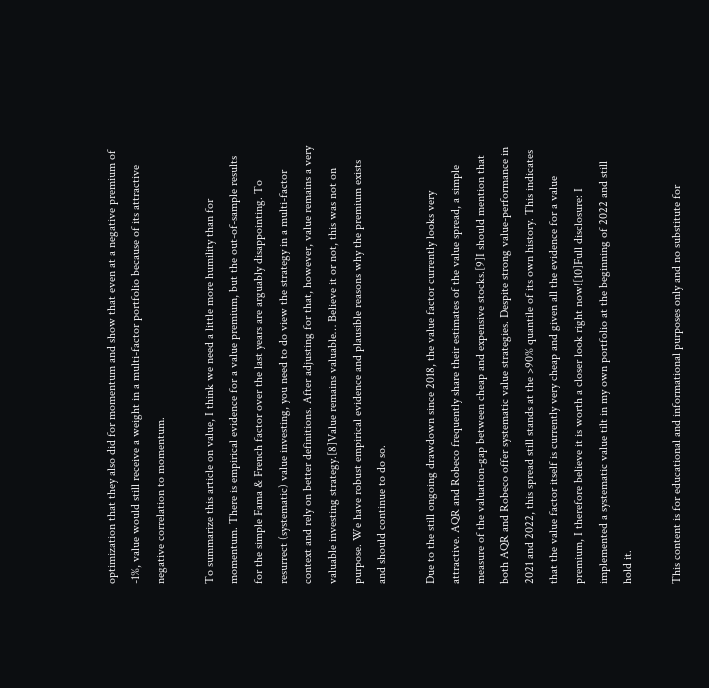optimization that they also did for momentum and show that even at a negative premium of -1%, value would still receive a weight in a multi-factor portfolio because of its attractive negative correlation to momentum.

To summarize this article on value, I think we need a little more humility than for momentum. There is empirical evidence for a value premium, but the out-of-sample results for the simple Fama & French factor over the last years are arguably disappointing. To resurrect (systematic) value investing, you need to do view the strategy in a multi-factor context and rely on better definitions. After adjusting for that, however, value remains a very valuable investing strategy.[8]Value remains valuable… Believe it or not, this was not on purpose. We have robust empirical evidence and plausible reasons why the premium exists and should continue to do so.

Due to the still ongoing drawdown since 2018, the value factor currently looks very attractive. AQR and Robeco frequently share their estimates of the value spread, a simple measure of the valuation-gap between cheap and expensive stocks.[9]I should mention that both AQR and Robeco offer systematic value strategies. Despite strong value-performance in 2021 and 2022, this spread still stands at the >90% quantile of its own history. This indicates that the value factor itself is currently very cheap and given all the evidence for a value premium, I therefore believe it is worth a closer look right now![10]Full disclosure: I implemented a systematic value tilt in my own portfolio at the beginning of 2022 and still hold it.

This content is for educational and informational purposes only and no substitute for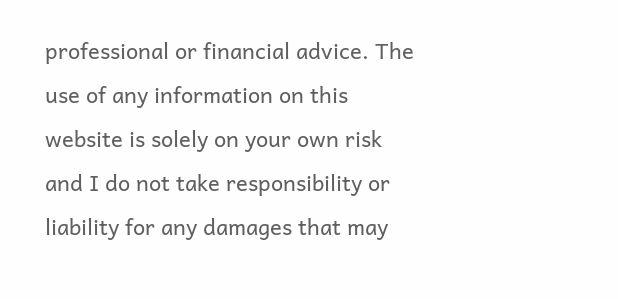professional or financial advice. The use of any information on this website is solely on your own risk and I do not take responsibility or liability for any damages that may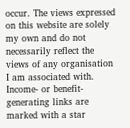occur. The views expressed on this website are solely my own and do not necessarily reflect the views of any organisation I am associated with. Income- or benefit-generating links are marked with a star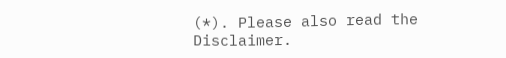(*). Please also read the Disclaimer.